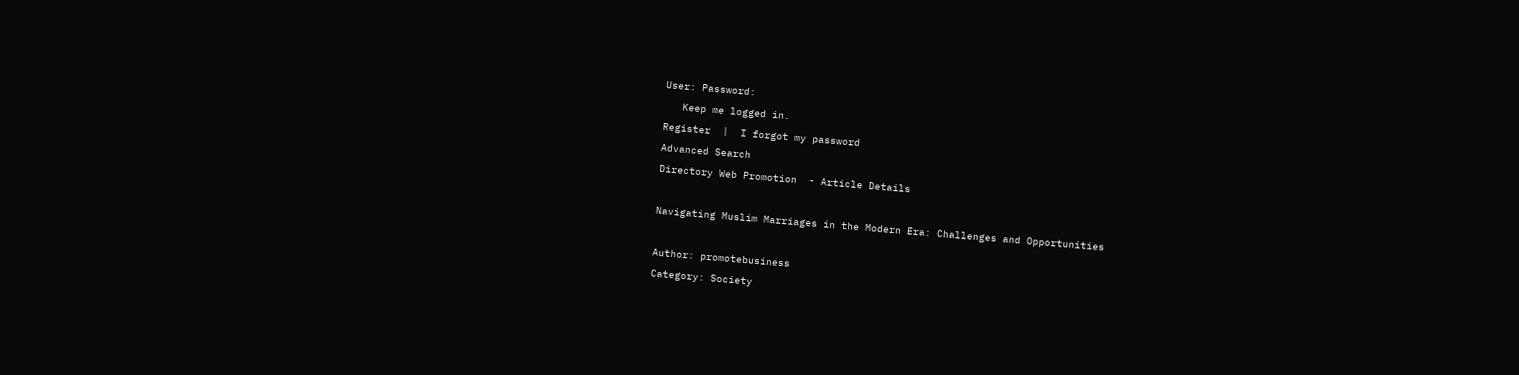User: Password:
   Keep me logged in.
Register  |  I forgot my password
Advanced Search
Directory Web Promotion  - Article Details

Navigating Muslim Marriages in the Modern Era: Challenges and Opportunities

Author: promotebusiness
Category: Society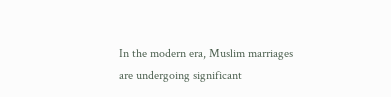In the modern era, Muslim marriages are undergoing significant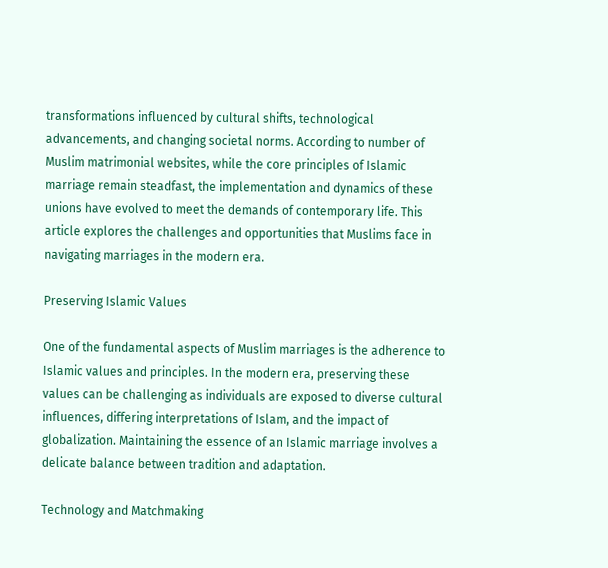transformations influenced by cultural shifts, technological advancements, and changing societal norms. According to number of Muslim matrimonial websites, while the core principles of Islamic marriage remain steadfast, the implementation and dynamics of these unions have evolved to meet the demands of contemporary life. This article explores the challenges and opportunities that Muslims face in navigating marriages in the modern era.

Preserving Islamic Values

One of the fundamental aspects of Muslim marriages is the adherence to Islamic values and principles. In the modern era, preserving these values can be challenging as individuals are exposed to diverse cultural influences, differing interpretations of Islam, and the impact of globalization. Maintaining the essence of an Islamic marriage involves a delicate balance between tradition and adaptation.

Technology and Matchmaking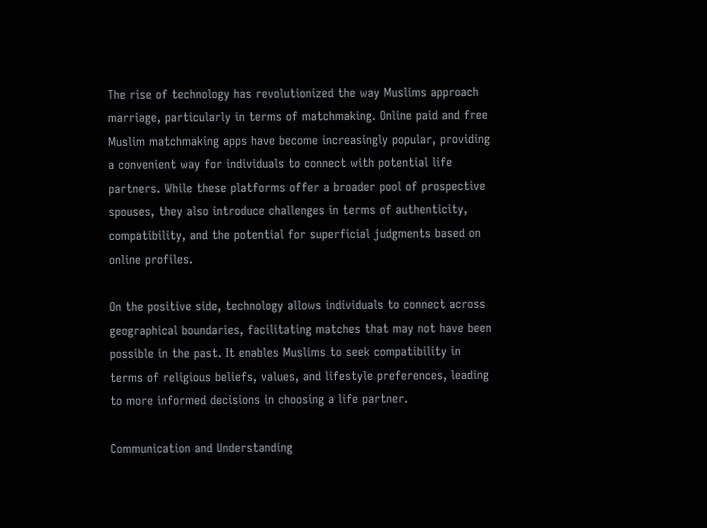The rise of technology has revolutionized the way Muslims approach marriage, particularly in terms of matchmaking. Online paid and free Muslim matchmaking apps have become increasingly popular, providing a convenient way for individuals to connect with potential life partners. While these platforms offer a broader pool of prospective spouses, they also introduce challenges in terms of authenticity, compatibility, and the potential for superficial judgments based on online profiles.

On the positive side, technology allows individuals to connect across geographical boundaries, facilitating matches that may not have been possible in the past. It enables Muslims to seek compatibility in terms of religious beliefs, values, and lifestyle preferences, leading to more informed decisions in choosing a life partner.

Communication and Understanding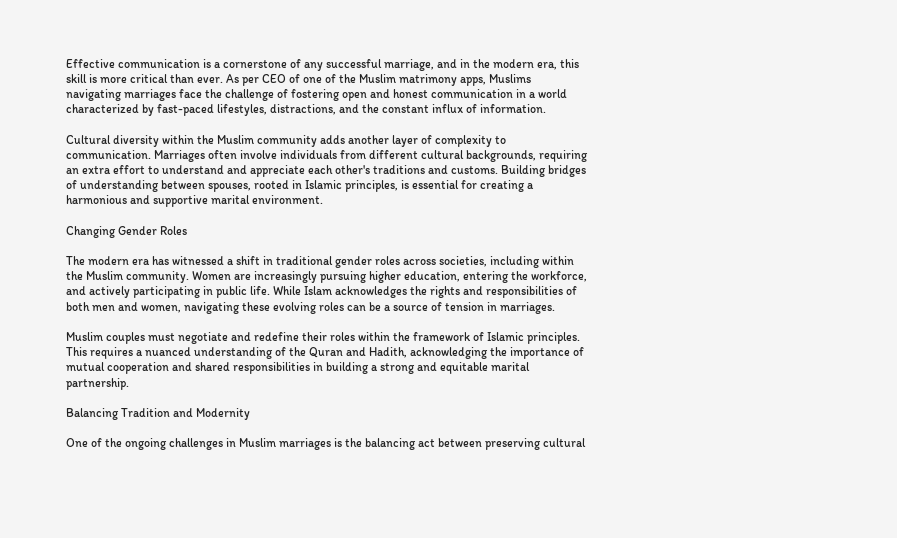Effective communication is a cornerstone of any successful marriage, and in the modern era, this skill is more critical than ever. As per CEO of one of the Muslim matrimony apps, Muslims navigating marriages face the challenge of fostering open and honest communication in a world characterized by fast-paced lifestyles, distractions, and the constant influx of information.

Cultural diversity within the Muslim community adds another layer of complexity to communication. Marriages often involve individuals from different cultural backgrounds, requiring an extra effort to understand and appreciate each other's traditions and customs. Building bridges of understanding between spouses, rooted in Islamic principles, is essential for creating a harmonious and supportive marital environment.

Changing Gender Roles

The modern era has witnessed a shift in traditional gender roles across societies, including within the Muslim community. Women are increasingly pursuing higher education, entering the workforce, and actively participating in public life. While Islam acknowledges the rights and responsibilities of both men and women, navigating these evolving roles can be a source of tension in marriages.

Muslim couples must negotiate and redefine their roles within the framework of Islamic principles. This requires a nuanced understanding of the Quran and Hadith, acknowledging the importance of mutual cooperation and shared responsibilities in building a strong and equitable marital partnership.

Balancing Tradition and Modernity

One of the ongoing challenges in Muslim marriages is the balancing act between preserving cultural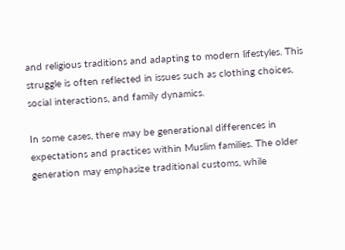and religious traditions and adapting to modern lifestyles. This struggle is often reflected in issues such as clothing choices, social interactions, and family dynamics.

In some cases, there may be generational differences in expectations and practices within Muslim families. The older generation may emphasize traditional customs, while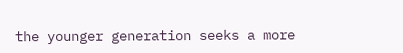the younger generation seeks a more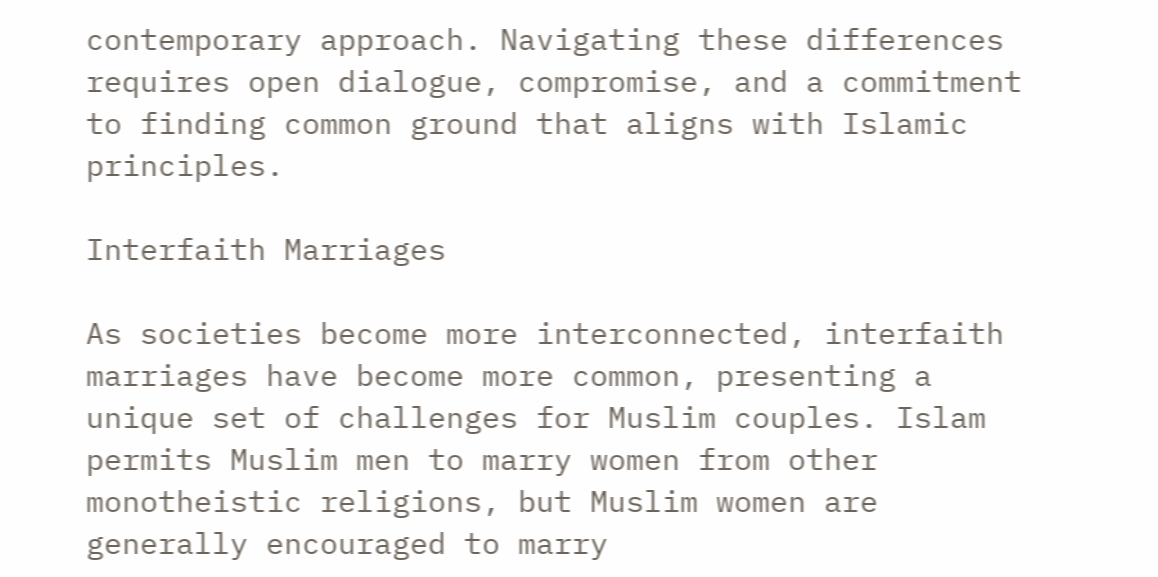contemporary approach. Navigating these differences requires open dialogue, compromise, and a commitment to finding common ground that aligns with Islamic principles.

Interfaith Marriages

As societies become more interconnected, interfaith marriages have become more common, presenting a unique set of challenges for Muslim couples. Islam permits Muslim men to marry women from other monotheistic religions, but Muslim women are generally encouraged to marry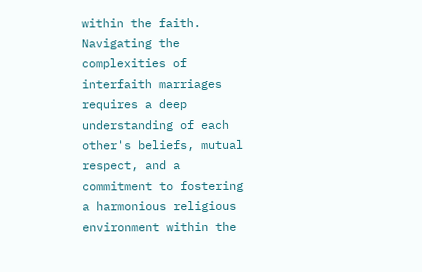within the faith. Navigating the complexities of interfaith marriages requires a deep understanding of each other's beliefs, mutual respect, and a commitment to fostering a harmonious religious environment within the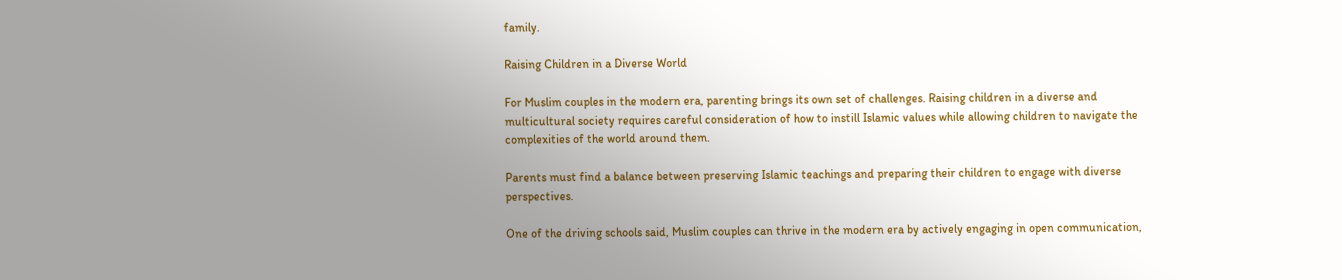family.

Raising Children in a Diverse World

For Muslim couples in the modern era, parenting brings its own set of challenges. Raising children in a diverse and multicultural society requires careful consideration of how to instill Islamic values while allowing children to navigate the complexities of the world around them.

Parents must find a balance between preserving Islamic teachings and preparing their children to engage with diverse perspectives.

One of the driving schools said, Muslim couples can thrive in the modern era by actively engaging in open communication,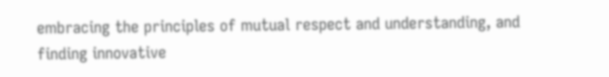embracing the principles of mutual respect and understanding, and finding innovative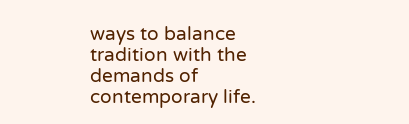ways to balance tradition with the demands of contemporary life.